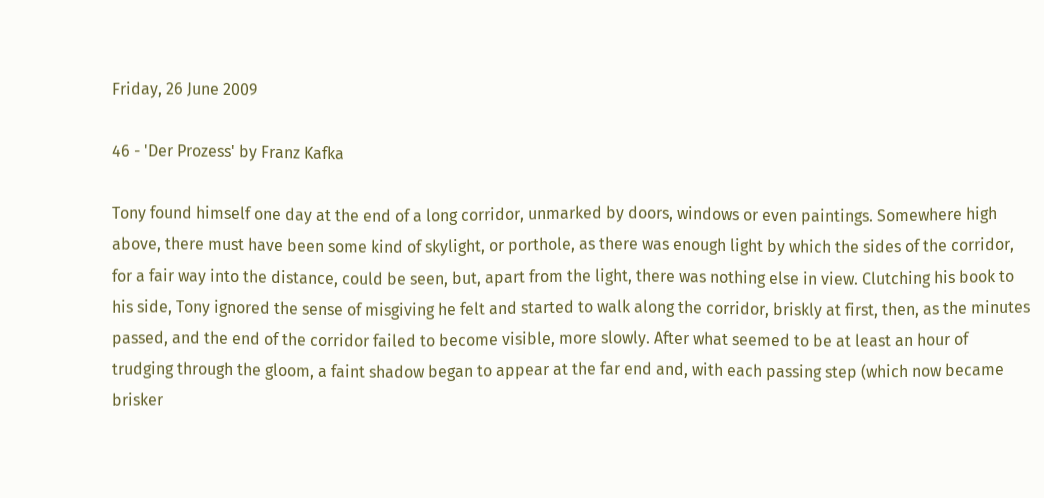Friday, 26 June 2009

46 - 'Der Prozess' by Franz Kafka

Tony found himself one day at the end of a long corridor, unmarked by doors, windows or even paintings. Somewhere high above, there must have been some kind of skylight, or porthole, as there was enough light by which the sides of the corridor, for a fair way into the distance, could be seen, but, apart from the light, there was nothing else in view. Clutching his book to his side, Tony ignored the sense of misgiving he felt and started to walk along the corridor, briskly at first, then, as the minutes passed, and the end of the corridor failed to become visible, more slowly. After what seemed to be at least an hour of trudging through the gloom, a faint shadow began to appear at the far end and, with each passing step (which now became brisker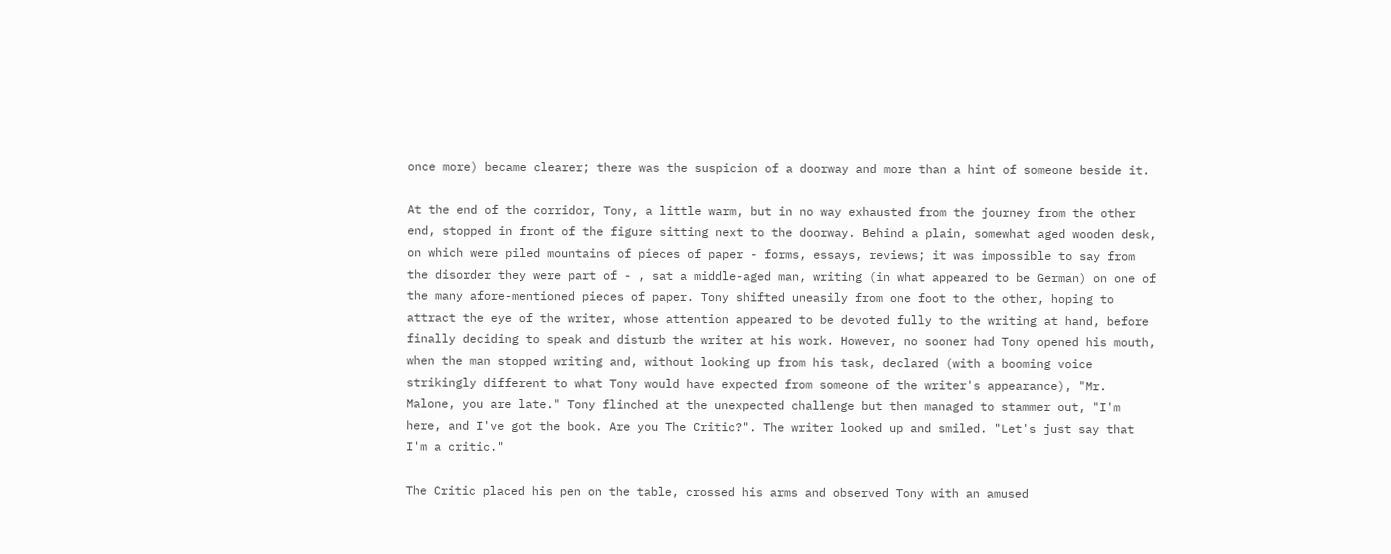once more) became clearer; there was the suspicion of a doorway and more than a hint of someone beside it.

At the end of the corridor, Tony, a little warm, but in no way exhausted from the journey from the other end, stopped in front of the figure sitting next to the doorway. Behind a plain, somewhat aged wooden desk, on which were piled mountains of pieces of paper - forms, essays, reviews; it was impossible to say from the disorder they were part of - , sat a middle-aged man, writing (in what appeared to be German) on one of the many afore-mentioned pieces of paper. Tony shifted uneasily from one foot to the other, hoping to attract the eye of the writer, whose attention appeared to be devoted fully to the writing at hand, before finally deciding to speak and disturb the writer at his work. However, no sooner had Tony opened his mouth, when the man stopped writing and, without looking up from his task, declared (with a booming voice strikingly different to what Tony would have expected from someone of the writer's appearance), "Mr. Malone, you are late." Tony flinched at the unexpected challenge but then managed to stammer out, "I'm here, and I've got the book. Are you The Critic?". The writer looked up and smiled. "Let's just say that I'm a critic."

The Critic placed his pen on the table, crossed his arms and observed Tony with an amused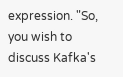expression. "So, you wish to discuss Kafka's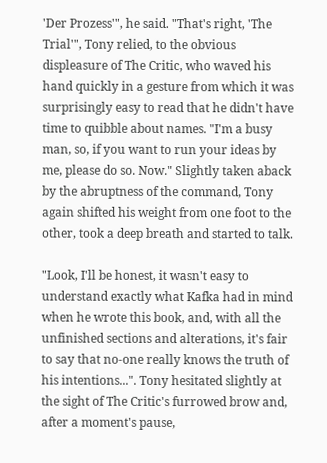'Der Prozess'", he said. "That's right, 'The Trial'", Tony relied, to the obvious displeasure of The Critic, who waved his hand quickly in a gesture from which it was surprisingly easy to read that he didn't have time to quibble about names. "I'm a busy man, so, if you want to run your ideas by me, please do so. Now." Slightly taken aback by the abruptness of the command, Tony again shifted his weight from one foot to the other, took a deep breath and started to talk.

"Look, I'll be honest, it wasn't easy to understand exactly what Kafka had in mind when he wrote this book, and, with all the unfinished sections and alterations, it's fair to say that no-one really knows the truth of his intentions...". Tony hesitated slightly at the sight of The Critic's furrowed brow and, after a moment's pause,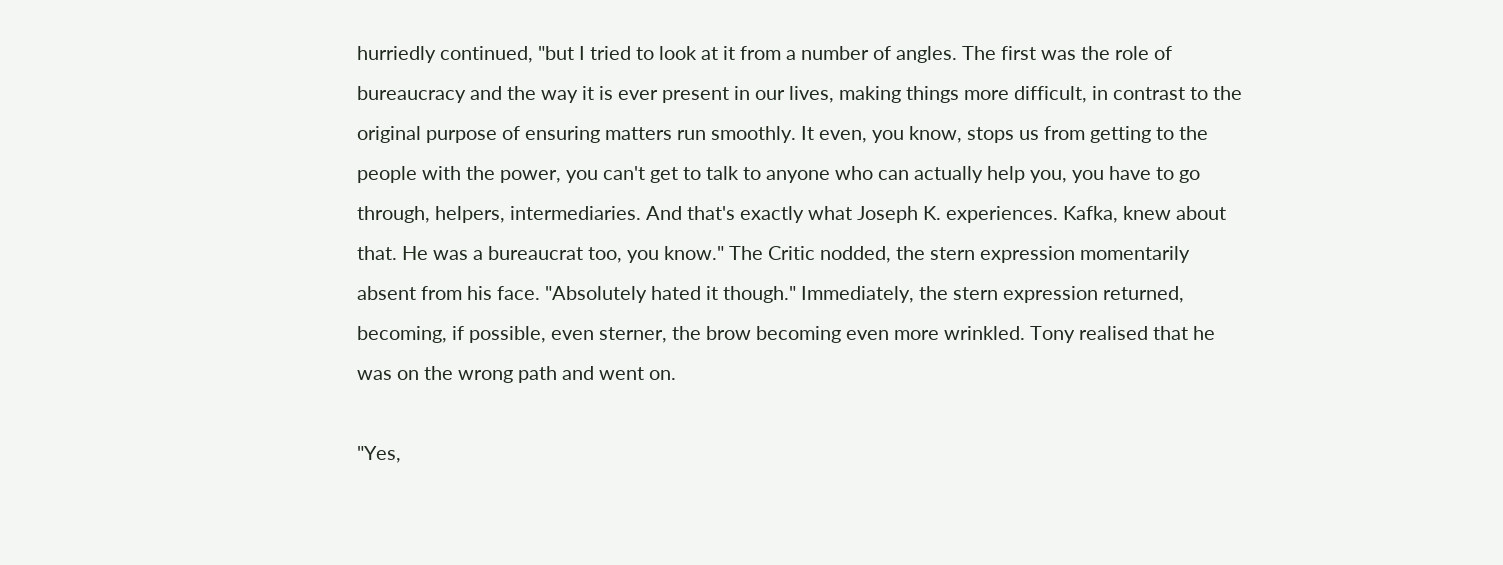hurriedly continued, "but I tried to look at it from a number of angles. The first was the role of bureaucracy and the way it is ever present in our lives, making things more difficult, in contrast to the original purpose of ensuring matters run smoothly. It even, you know, stops us from getting to the people with the power, you can't get to talk to anyone who can actually help you, you have to go through, helpers, intermediaries. And that's exactly what Joseph K. experiences. Kafka, knew about that. He was a bureaucrat too, you know." The Critic nodded, the stern expression momentarily absent from his face. "Absolutely hated it though." Immediately, the stern expression returned, becoming, if possible, even sterner, the brow becoming even more wrinkled. Tony realised that he was on the wrong path and went on.

"Yes,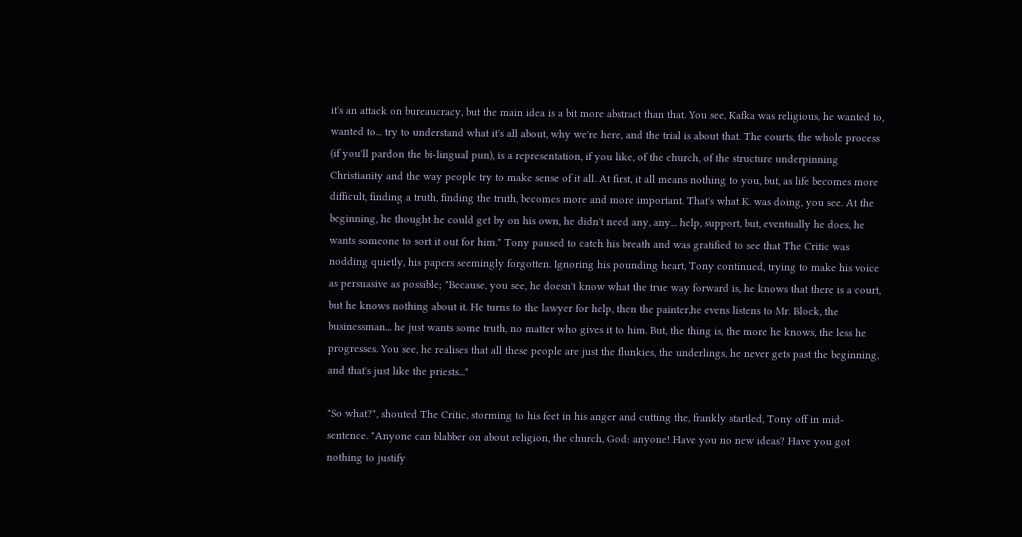it's an attack on bureaucracy, but the main idea is a bit more abstract than that. You see, Kafka was religious, he wanted to, wanted to... try to understand what it's all about, why we're here, and the trial is about that. The courts, the whole process (if you'll pardon the bi-lingual pun), is a representation, if you like, of the church, of the structure underpinning Christianity and the way people try to make sense of it all. At first, it all means nothing to you, but, as life becomes more difficult, finding a truth, finding the truth, becomes more and more important. That's what K. was doing, you see. At the beginning, he thought he could get by on his own, he didn't need any, any... help, support, but, eventually he does, he wants someone to sort it out for him." Tony paused to catch his breath and was gratified to see that The Critic was nodding quietly, his papers seemingly forgotten. Ignoring his pounding heart, Tony continued, trying to make his voice as persuasive as possible; "Because, you see, he doesn't know what the true way forward is, he knows that there is a court, but he knows nothing about it. He turns to the lawyer for help, then the painter,he evens listens to Mr. Block, the businessman... he just wants some truth, no matter who gives it to him. But, the thing is, the more he knows, the less he progresses. You see, he realises that all these people are just the flunkies, the underlings, he never gets past the beginning, and that's just like the priests..."

"So what?", shouted The Critic, storming to his feet in his anger and cutting the, frankly startled, Tony off in mid-sentence. "Anyone can blabber on about religion, the church, God: anyone! Have you no new ideas? Have you got nothing to justify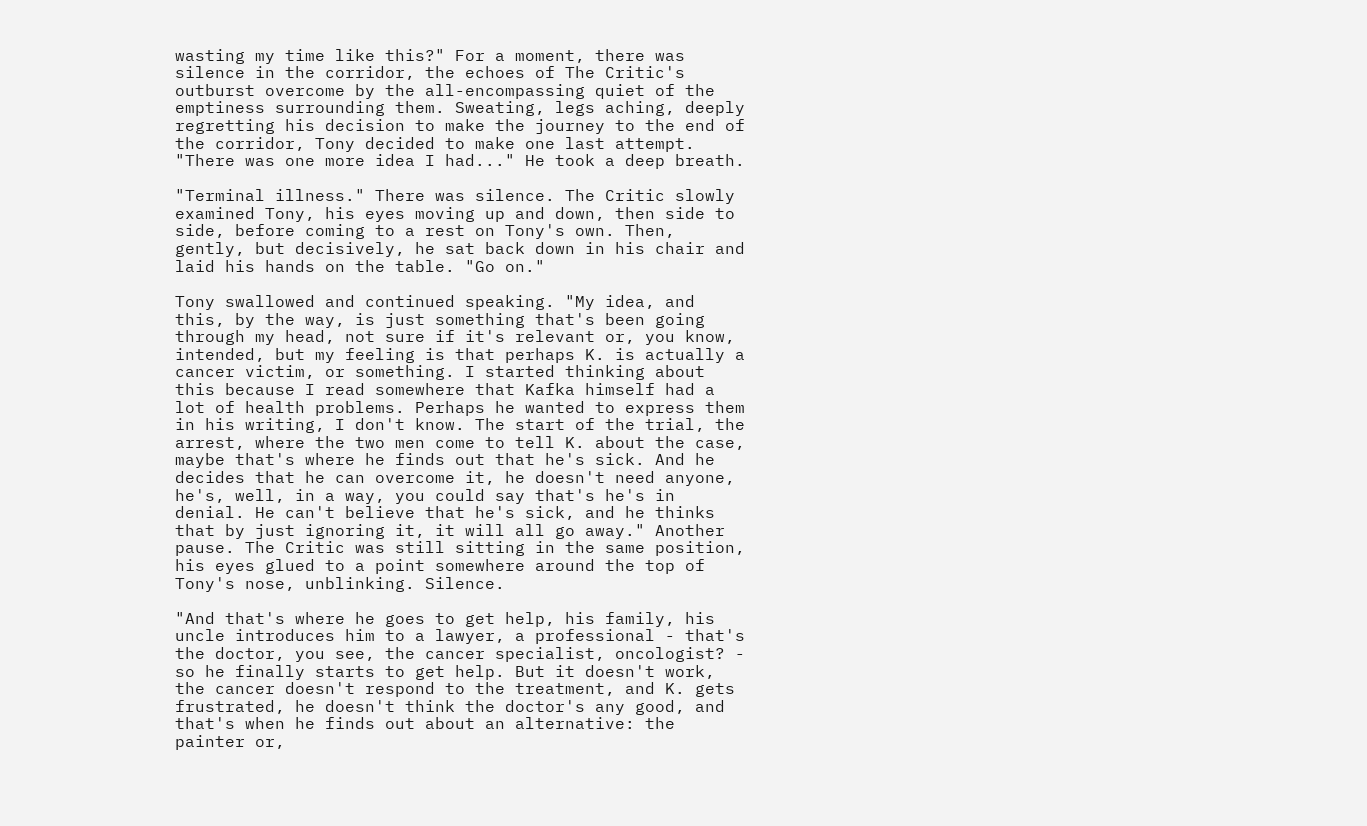wasting my time like this?" For a moment, there was silence in the corridor, the echoes of The Critic's outburst overcome by the all-encompassing quiet of the emptiness surrounding them. Sweating, legs aching, deeply regretting his decision to make the journey to the end of the corridor, Tony decided to make one last attempt. "There was one more idea I had..." He took a deep breath.

"Terminal illness." There was silence. The Critic slowly examined Tony, his eyes moving up and down, then side to side, before coming to a rest on Tony's own. Then, gently, but decisively, he sat back down in his chair and laid his hands on the table. "Go on."

Tony swallowed and continued speaking. "My idea, and this, by the way, is just something that's been going through my head, not sure if it's relevant or, you know, intended, but my feeling is that perhaps K. is actually a cancer victim, or something. I started thinking about this because I read somewhere that Kafka himself had a lot of health problems. Perhaps he wanted to express them in his writing, I don't know. The start of the trial, the arrest, where the two men come to tell K. about the case, maybe that's where he finds out that he's sick. And he decides that he can overcome it, he doesn't need anyone, he's, well, in a way, you could say that's he's in denial. He can't believe that he's sick, and he thinks that by just ignoring it, it will all go away." Another pause. The Critic was still sitting in the same position, his eyes glued to a point somewhere around the top of Tony's nose, unblinking. Silence.

"And that's where he goes to get help, his family, his uncle introduces him to a lawyer, a professional - that's the doctor, you see, the cancer specialist, oncologist? - so he finally starts to get help. But it doesn't work, the cancer doesn't respond to the treatment, and K. gets frustrated, he doesn't think the doctor's any good, and that's when he finds out about an alternative: the painter or,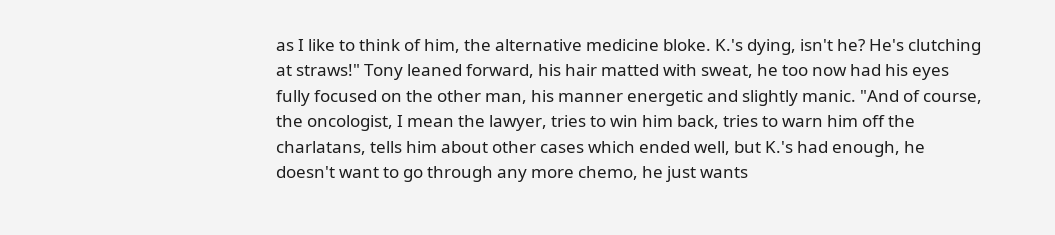as I like to think of him, the alternative medicine bloke. K.'s dying, isn't he? He's clutching at straws!" Tony leaned forward, his hair matted with sweat, he too now had his eyes fully focused on the other man, his manner energetic and slightly manic. "And of course, the oncologist, I mean the lawyer, tries to win him back, tries to warn him off the charlatans, tells him about other cases which ended well, but K.'s had enough, he doesn't want to go through any more chemo, he just wants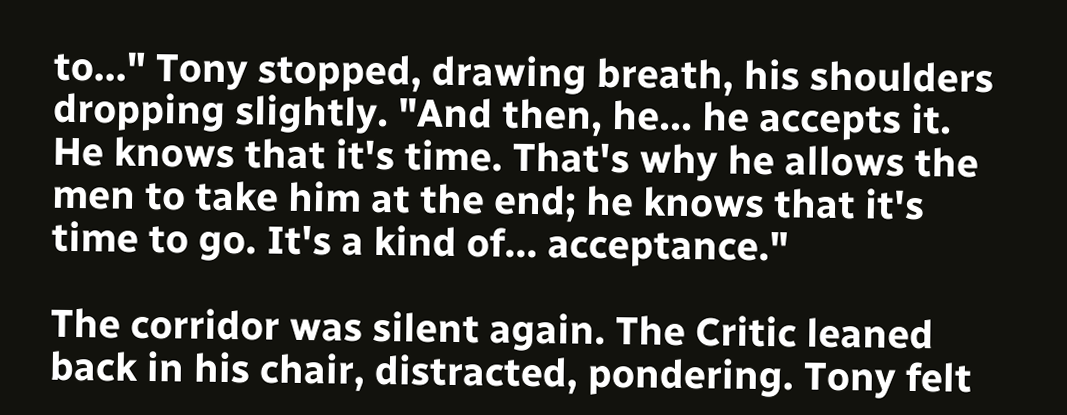to..." Tony stopped, drawing breath, his shoulders dropping slightly. "And then, he... he accepts it. He knows that it's time. That's why he allows the men to take him at the end; he knows that it's time to go. It's a kind of... acceptance."

The corridor was silent again. The Critic leaned back in his chair, distracted, pondering. Tony felt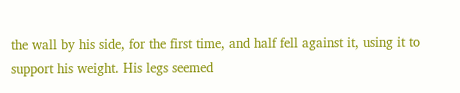the wall by his side, for the first time, and half fell against it, using it to support his weight. His legs seemed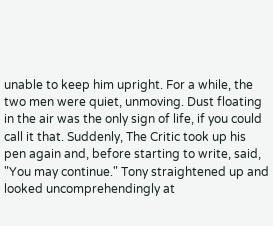unable to keep him upright. For a while, the two men were quiet, unmoving. Dust floating in the air was the only sign of life, if you could call it that. Suddenly, The Critic took up his pen again and, before starting to write, said, "You may continue." Tony straightened up and looked uncomprehendingly at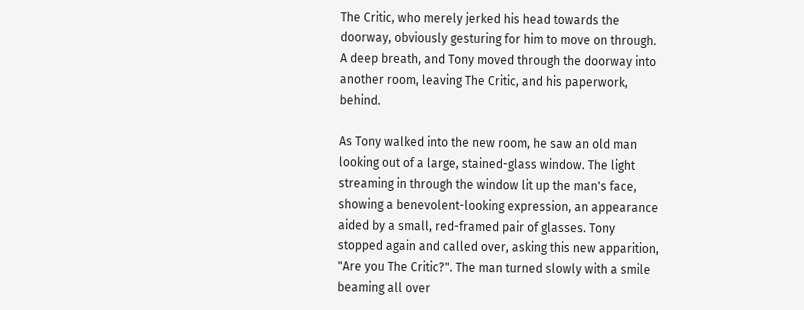The Critic, who merely jerked his head towards the doorway, obviously gesturing for him to move on through. A deep breath, and Tony moved through the doorway into another room, leaving The Critic, and his paperwork, behind.

As Tony walked into the new room, he saw an old man looking out of a large, stained-glass window. The light streaming in through the window lit up the man's face, showing a benevolent-looking expression, an appearance aided by a small, red-framed pair of glasses. Tony stopped again and called over, asking this new apparition, "Are you The Critic?". The man turned slowly with a smile beaming all over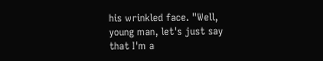his wrinkled face. "Well, young man, let's just say that I'm a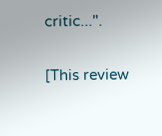critic...".

[This review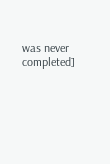was never completed]